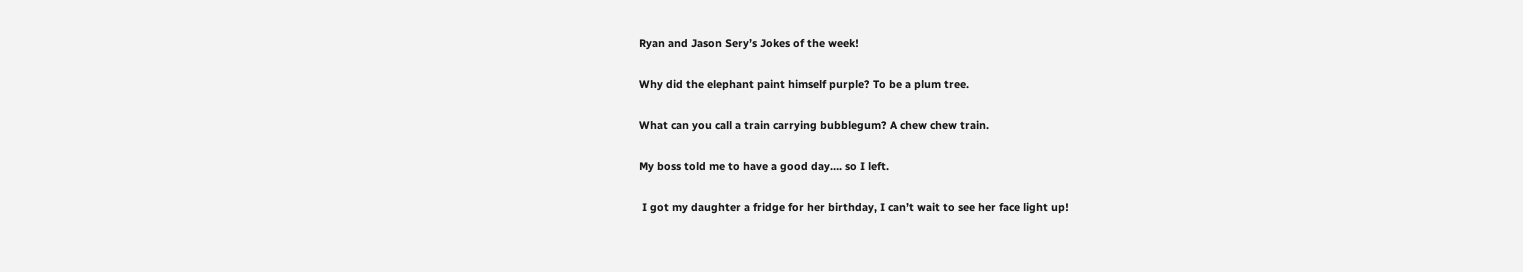Ryan and Jason Sery’s Jokes of the week!

Why did the elephant paint himself purple? To be a plum tree.

What can you call a train carrying bubblegum? A chew chew train.

My boss told me to have a good day…. so I left.

 I got my daughter a fridge for her birthday, I can’t wait to see her face light up!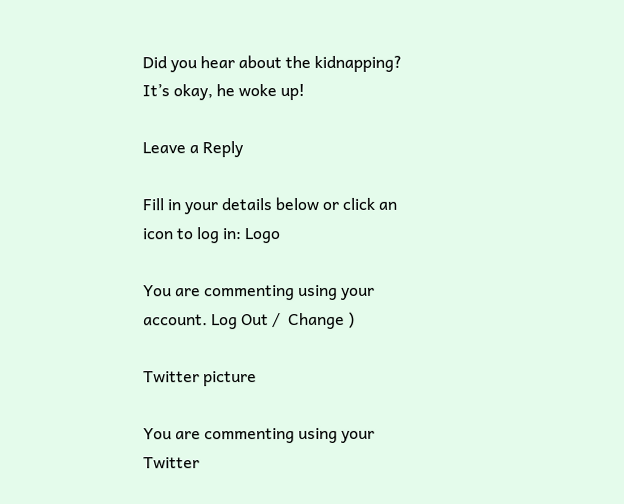Did you hear about the kidnapping? It’s okay, he woke up!

Leave a Reply

Fill in your details below or click an icon to log in: Logo

You are commenting using your account. Log Out /  Change )

Twitter picture

You are commenting using your Twitter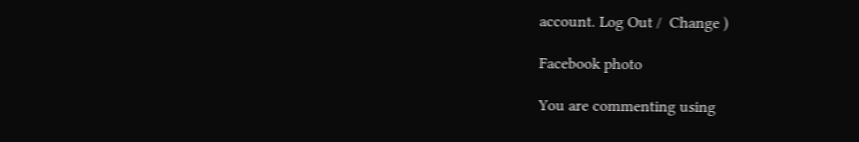account. Log Out /  Change )

Facebook photo

You are commenting using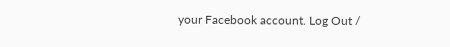your Facebook account. Log Out /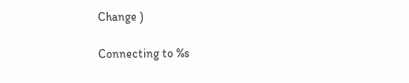Change )

Connecting to %s